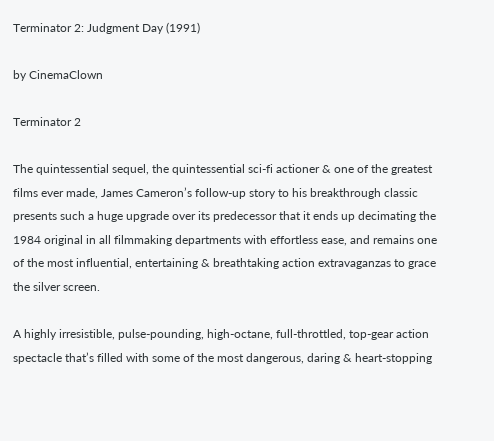Terminator 2: Judgment Day (1991)

by CinemaClown

Terminator 2

The quintessential sequel, the quintessential sci-fi actioner & one of the greatest films ever made, James Cameron’s follow-up story to his breakthrough classic presents such a huge upgrade over its predecessor that it ends up decimating the 1984 original in all filmmaking departments with effortless ease, and remains one of the most influential, entertaining & breathtaking action extravaganzas to grace the silver screen.

A highly irresistible, pulse-pounding, high-octane, full-throttled, top-gear action spectacle that’s filled with some of the most dangerous, daring & heart-stopping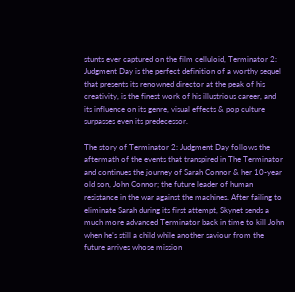stunts ever captured on the film celluloid, Terminator 2: Judgment Day is the perfect definition of a worthy sequel that presents its renowned director at the peak of his creativity, is the finest work of his illustrious career, and its influence on its genre, visual effects & pop culture surpasses even its predecessor.

The story of Terminator 2: Judgment Day follows the aftermath of the events that transpired in The Terminator and continues the journey of Sarah Connor & her 10-year old son, John Connor; the future leader of human resistance in the war against the machines. After failing to eliminate Sarah during its first attempt, Skynet sends a much more advanced Terminator back in time to kill John when he’s still a child while another saviour from the future arrives whose mission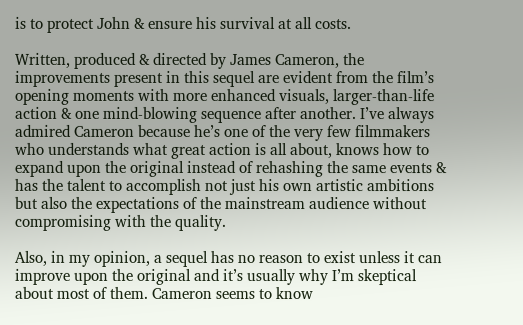is to protect John & ensure his survival at all costs.

Written, produced & directed by James Cameron, the improvements present in this sequel are evident from the film’s opening moments with more enhanced visuals, larger-than-life action & one mind-blowing sequence after another. I’ve always admired Cameron because he’s one of the very few filmmakers who understands what great action is all about, knows how to expand upon the original instead of rehashing the same events & has the talent to accomplish not just his own artistic ambitions but also the expectations of the mainstream audience without compromising with the quality.

Also, in my opinion, a sequel has no reason to exist unless it can improve upon the original and it’s usually why I’m skeptical about most of them. Cameron seems to know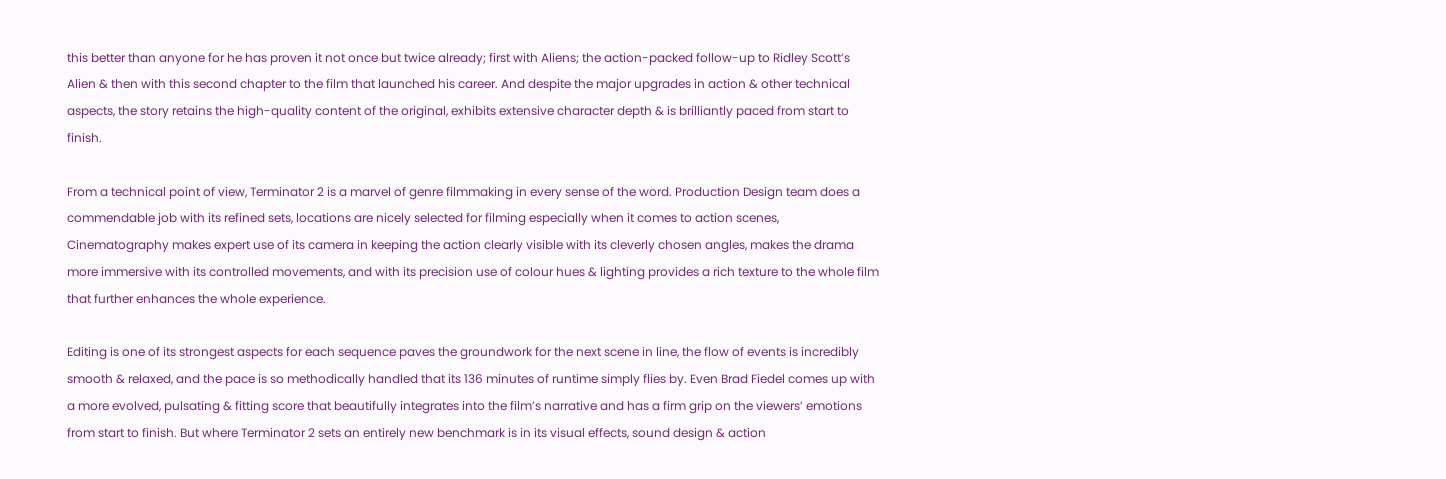this better than anyone for he has proven it not once but twice already; first with Aliens; the action-packed follow-up to Ridley Scott’s Alien & then with this second chapter to the film that launched his career. And despite the major upgrades in action & other technical aspects, the story retains the high-quality content of the original, exhibits extensive character depth & is brilliantly paced from start to finish.

From a technical point of view, Terminator 2 is a marvel of genre filmmaking in every sense of the word. Production Design team does a commendable job with its refined sets, locations are nicely selected for filming especially when it comes to action scenes, Cinematography makes expert use of its camera in keeping the action clearly visible with its cleverly chosen angles, makes the drama more immersive with its controlled movements, and with its precision use of colour hues & lighting provides a rich texture to the whole film that further enhances the whole experience.

Editing is one of its strongest aspects for each sequence paves the groundwork for the next scene in line, the flow of events is incredibly smooth & relaxed, and the pace is so methodically handled that its 136 minutes of runtime simply flies by. Even Brad Fiedel comes up with a more evolved, pulsating & fitting score that beautifully integrates into the film’s narrative and has a firm grip on the viewers’ emotions from start to finish. But where Terminator 2 sets an entirely new benchmark is in its visual effects, sound design & action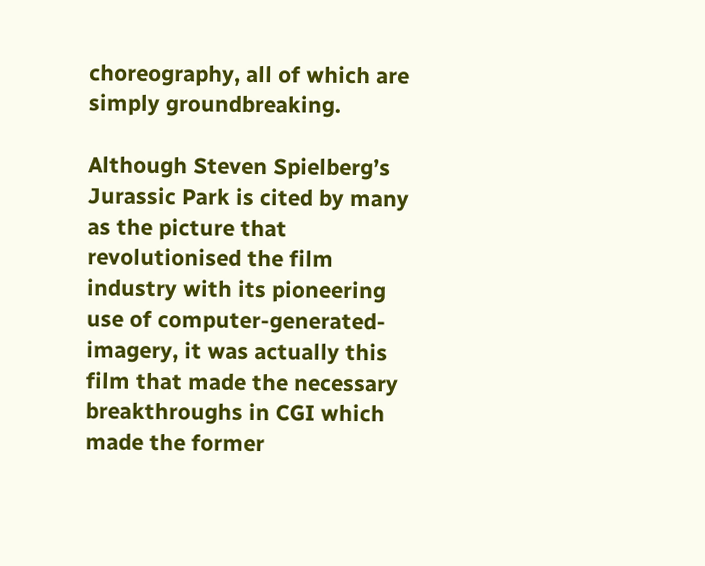choreography, all of which are simply groundbreaking.

Although Steven Spielberg’s Jurassic Park is cited by many as the picture that revolutionised the film industry with its pioneering use of computer-generated-imagery, it was actually this film that made the necessary breakthroughs in CGI which made the former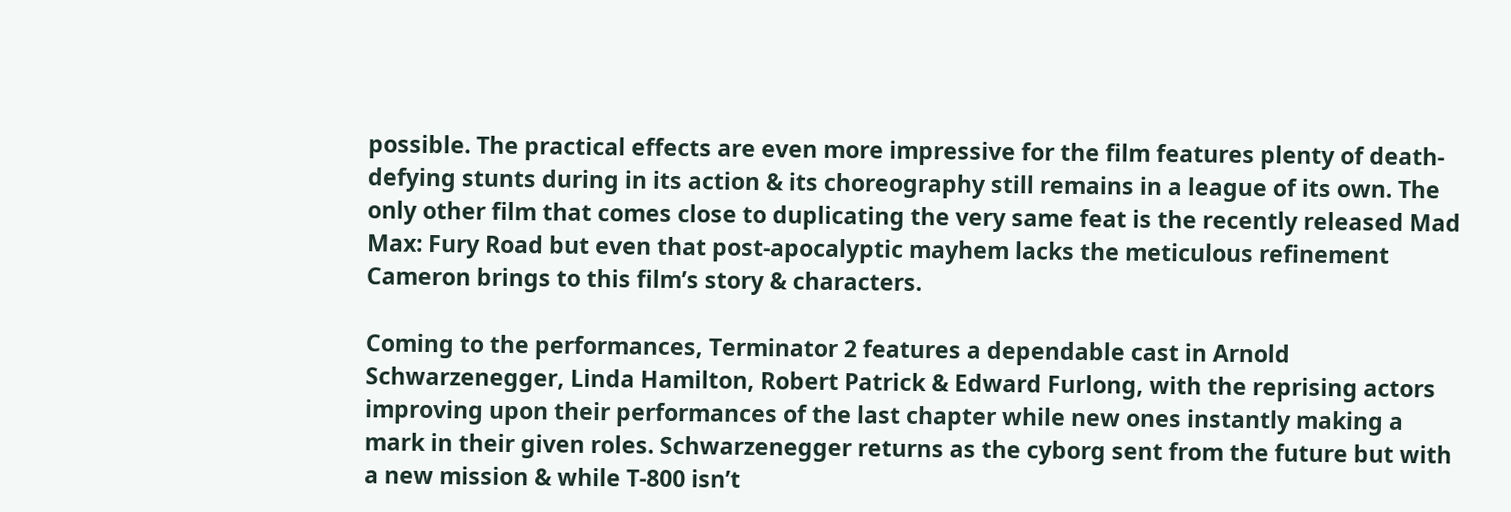possible. The practical effects are even more impressive for the film features plenty of death-defying stunts during in its action & its choreography still remains in a league of its own. The only other film that comes close to duplicating the very same feat is the recently released Mad Max: Fury Road but even that post-apocalyptic mayhem lacks the meticulous refinement Cameron brings to this film’s story & characters.

Coming to the performances, Terminator 2 features a dependable cast in Arnold Schwarzenegger, Linda Hamilton, Robert Patrick & Edward Furlong, with the reprising actors improving upon their performances of the last chapter while new ones instantly making a mark in their given roles. Schwarzenegger returns as the cyborg sent from the future but with a new mission & while T-800 isn’t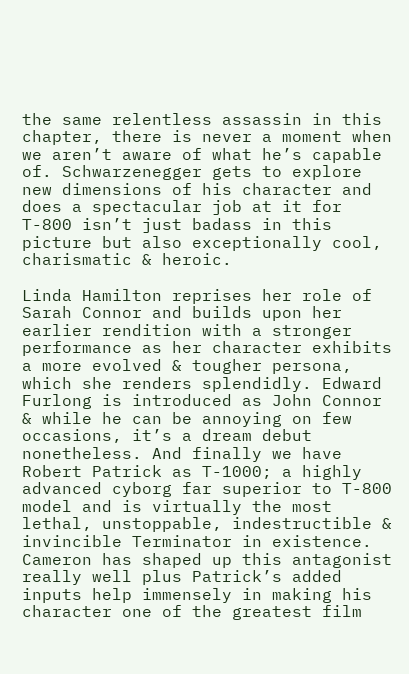the same relentless assassin in this chapter, there is never a moment when we aren’t aware of what he’s capable of. Schwarzenegger gets to explore new dimensions of his character and does a spectacular job at it for T-800 isn’t just badass in this picture but also exceptionally cool, charismatic & heroic.

Linda Hamilton reprises her role of Sarah Connor and builds upon her earlier rendition with a stronger performance as her character exhibits a more evolved & tougher persona, which she renders splendidly. Edward Furlong is introduced as John Connor & while he can be annoying on few occasions, it’s a dream debut nonetheless. And finally we have Robert Patrick as T-1000; a highly advanced cyborg far superior to T-800 model and is virtually the most lethal, unstoppable, indestructible & invincible Terminator in existence. Cameron has shaped up this antagonist really well plus Patrick’s added inputs help immensely in making his character one of the greatest film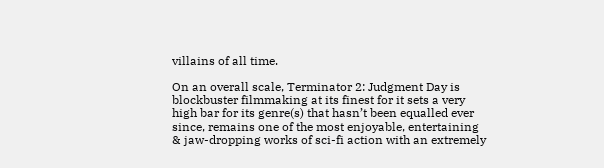villains of all time.

On an overall scale, Terminator 2: Judgment Day is blockbuster filmmaking at its finest for it sets a very high bar for its genre(s) that hasn’t been equalled ever since, remains one of the most enjoyable, entertaining & jaw-dropping works of sci-fi action with an extremely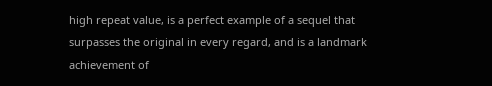high repeat value, is a perfect example of a sequel that surpasses the original in every regard, and is a landmark achievement of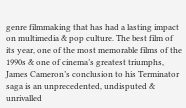genre filmmaking that has had a lasting impact on multimedia & pop culture. The best film of its year, one of the most memorable films of the 1990s & one of cinema’s greatest triumphs, James Cameron’s conclusion to his Terminator saga is an unprecedented, undisputed & unrivalled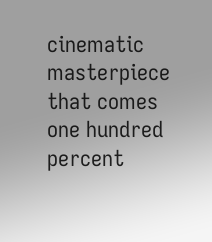cinematic masterpiece that comes one hundred percent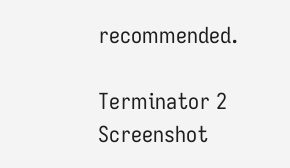recommended.

Terminator 2 Screenshot